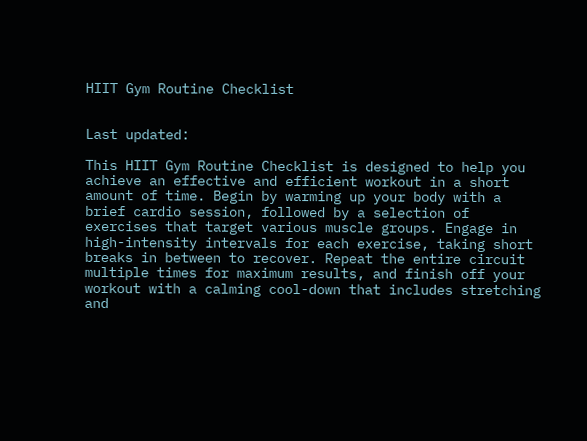HIIT Gym Routine Checklist


Last updated:

This HIIT Gym Routine Checklist is designed to help you achieve an effective and efficient workout in a short amount of time. Begin by warming up your body with a brief cardio session, followed by a selection of exercises that target various muscle groups. Engage in high-intensity intervals for each exercise, taking short breaks in between to recover. Repeat the entire circuit multiple times for maximum results, and finish off your workout with a calming cool-down that includes stretching and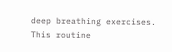deep breathing exercises. This routine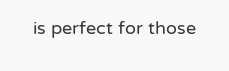is perfect for those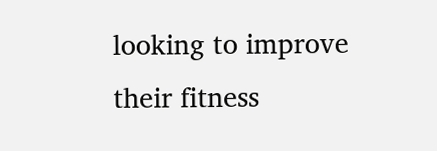looking to improve their fitness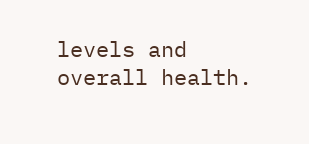levels and overall health.